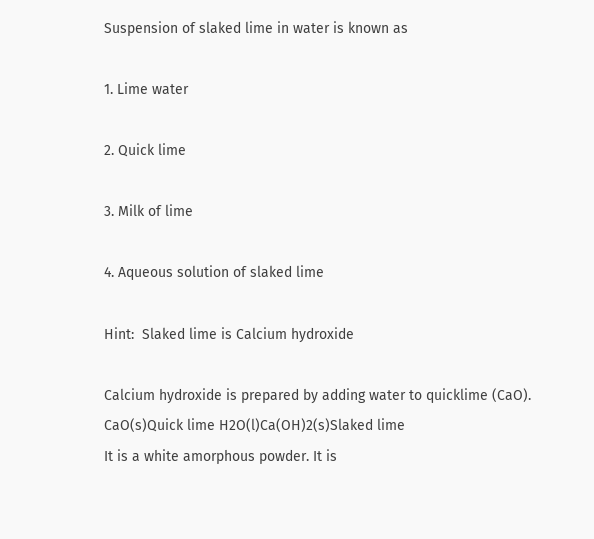Suspension of slaked lime in water is known as

1. Lime water

2. Quick lime

3. Milk of lime

4. Aqueous solution of slaked lime

Hint:  Slaked lime is Calcium hydroxide

Calcium hydroxide is prepared by adding water to quicklime (CaO).
CaO(s)Quick lime H2O(l)Ca(OH)2(s)Slaked lime
It is a white amorphous powder. It is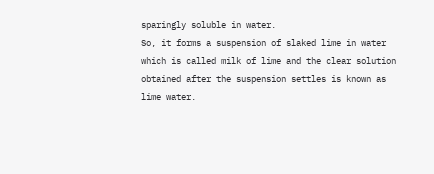sparingly soluble in water.
So, it forms a suspension of slaked lime in water which is called milk of lime and the clear solution obtained after the suspension settles is known as lime water.